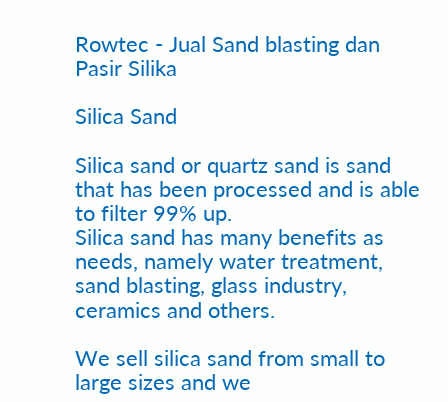Rowtec - Jual Sand blasting dan Pasir Silika

Silica Sand

Silica sand or quartz sand is sand that has been processed and is able to filter 99% up.
Silica sand has many benefits as needs, namely water treatment, sand blasting, glass industry, ceramics and others.

We sell silica sand from small to large sizes and we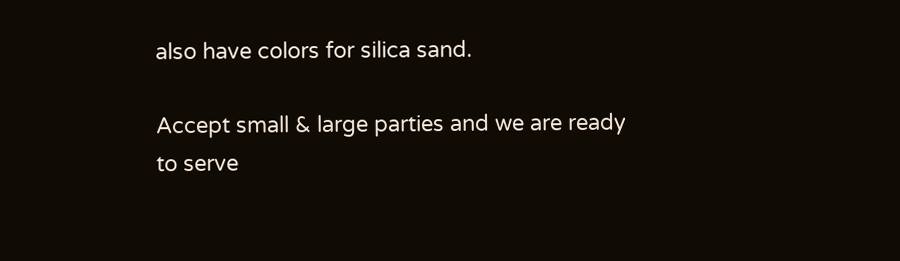also have colors for silica sand.

Accept small & large parties and we are ready to serve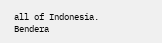all of Indonesia.
Bendera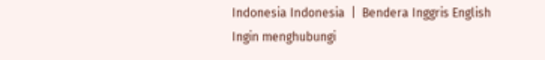Indonesia Indonesia  |  Bendera Inggris English
Ingin menghubungi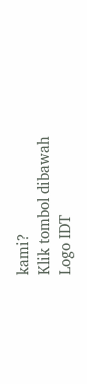kami?
Klik tombol dibawah
Logo IDT